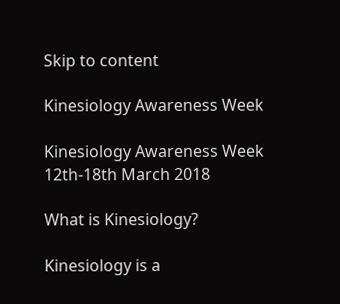Skip to content

Kinesiology Awareness Week

Kinesiology Awareness Week 12th-18th March 2018

What is Kinesiology?

Kinesiology is a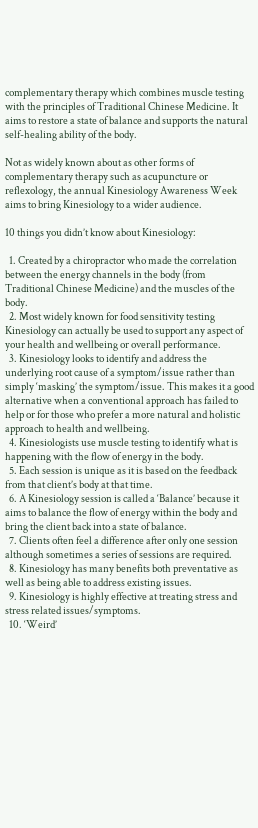complementary therapy which combines muscle testing with the principles of Traditional Chinese Medicine. It aims to restore a state of balance and supports the natural self-healing ability of the body.

Not as widely known about as other forms of complementary therapy such as acupuncture or reflexology, the annual Kinesiology Awareness Week aims to bring Kinesiology to a wider audience.

10 things you didn’t know about Kinesiology:

  1. Created by a chiropractor who made the correlation between the energy channels in the body (from Traditional Chinese Medicine) and the muscles of the body.
  2. Most widely known for food sensitivity testing Kinesiology can actually be used to support any aspect of your health and wellbeing or overall performance.
  3. Kinesiology looks to identify and address the underlying root cause of a symptom/issue rather than simply ‘masking’ the symptom/issue. This makes it a good alternative when a conventional approach has failed to help or for those who prefer a more natural and holistic approach to health and wellbeing.
  4. Kinesiologists use muscle testing to identify what is happening with the flow of energy in the body.
  5. Each session is unique as it is based on the feedback from that client’s body at that time.
  6. A Kinesiology session is called a ‘Balance’ because it aims to balance the flow of energy within the body and bring the client back into a state of balance.
  7. Clients often feel a difference after only one session although sometimes a series of sessions are required.
  8. Kinesiology has many benefits both preventative as well as being able to address existing issues.
  9. Kinesiology is highly effective at treating stress and stress related issues/symptoms.
  10. ‘Weird’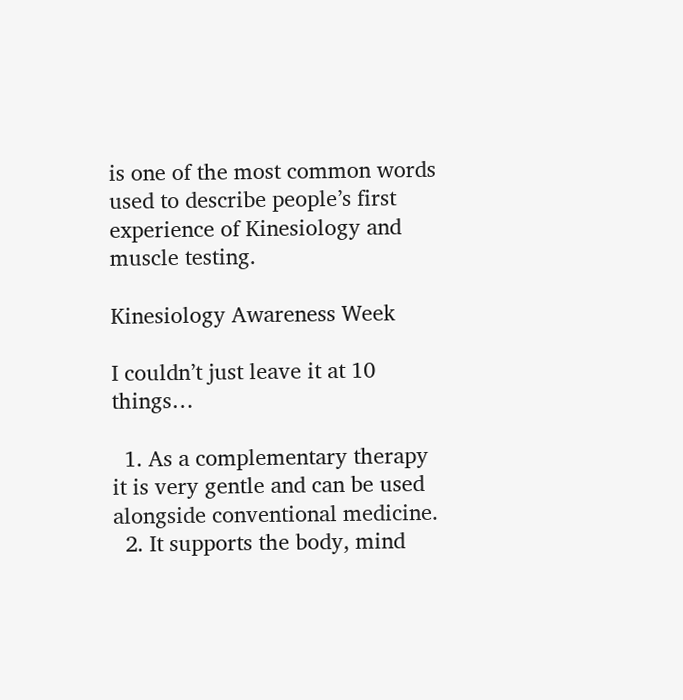is one of the most common words used to describe people’s first experience of Kinesiology and muscle testing.

Kinesiology Awareness Week

I couldn’t just leave it at 10 things…

  1. As a complementary therapy it is very gentle and can be used alongside conventional medicine.
  2. It supports the body, mind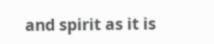and spirit as it is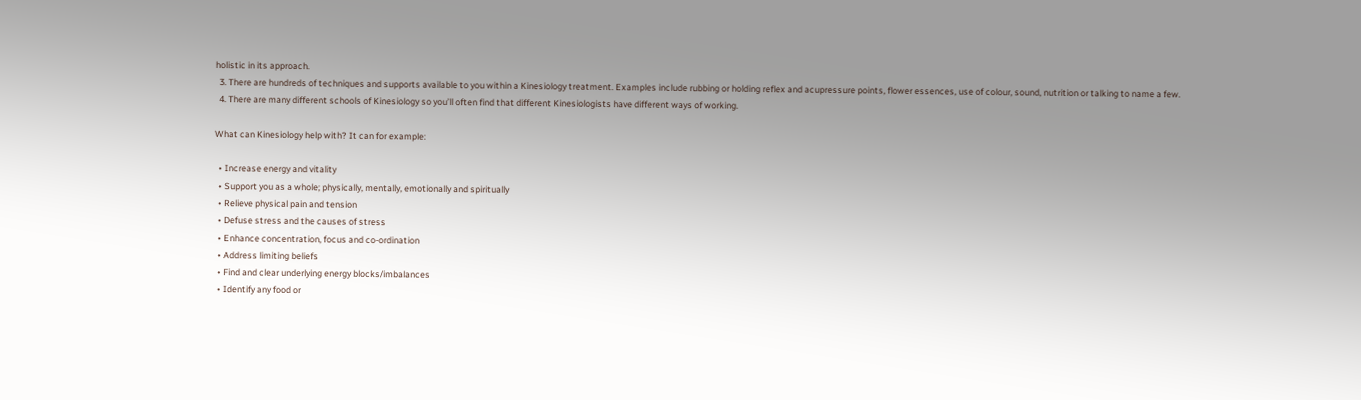holistic in its approach.
  3. There are hundreds of techniques and supports available to you within a Kinesiology treatment. Examples include rubbing or holding reflex and acupressure points, flower essences, use of colour, sound, nutrition or talking to name a few.
  4. There are many different schools of Kinesiology so you’ll often find that different Kinesiologists have different ways of working.

What can Kinesiology help with? It can for example:

  • Increase energy and vitality
  • Support you as a whole; physically, mentally, emotionally and spiritually
  • Relieve physical pain and tension
  • Defuse stress and the causes of stress
  • Enhance concentration, focus and co-ordination
  • Address limiting beliefs
  • Find and clear underlying energy blocks/imbalances
  • Identify any food or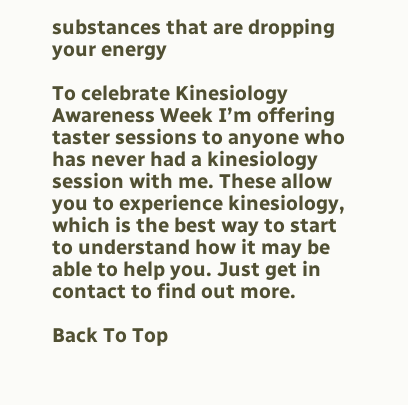substances that are dropping your energy

To celebrate Kinesiology Awareness Week I’m offering taster sessions to anyone who has never had a kinesiology session with me. These allow you to experience kinesiology, which is the best way to start to understand how it may be able to help you. Just get in contact to find out more.

Back To Top